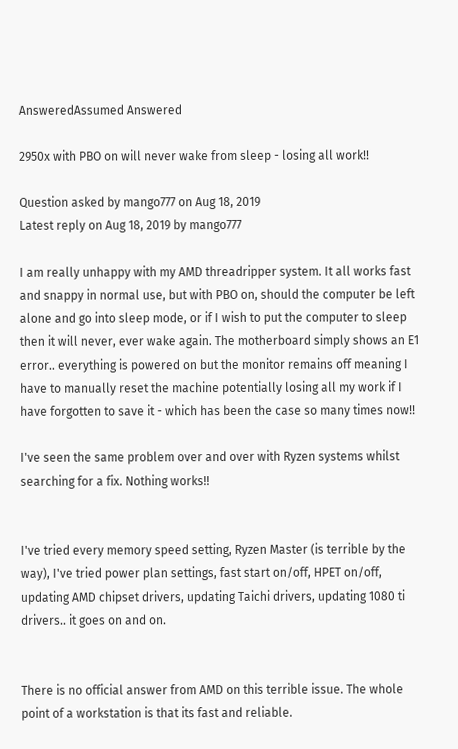AnsweredAssumed Answered

2950x with PBO on will never wake from sleep - losing all work!!

Question asked by mango777 on Aug 18, 2019
Latest reply on Aug 18, 2019 by mango777

I am really unhappy with my AMD threadripper system. It all works fast and snappy in normal use, but with PBO on, should the computer be left alone and go into sleep mode, or if I wish to put the computer to sleep then it will never, ever wake again. The motherboard simply shows an E1 error.. everything is powered on but the monitor remains off meaning I have to manually reset the machine potentially losing all my work if I have forgotten to save it - which has been the case so many times now!!

I've seen the same problem over and over with Ryzen systems whilst searching for a fix. Nothing works!!


I've tried every memory speed setting, Ryzen Master (is terrible by the way), I've tried power plan settings, fast start on/off, HPET on/off, updating AMD chipset drivers, updating Taichi drivers, updating 1080 ti drivers.. it goes on and on.


There is no official answer from AMD on this terrible issue. The whole point of a workstation is that its fast and reliable.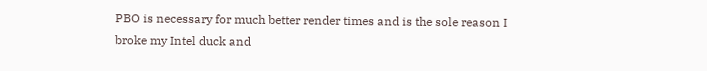PBO is necessary for much better render times and is the sole reason I broke my Intel duck and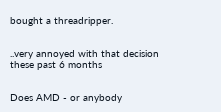bought a threadripper.


..very annoyed with that decision these past 6 months


Does AMD - or anybody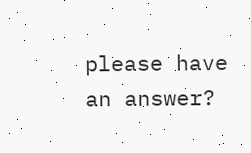please have an answer?